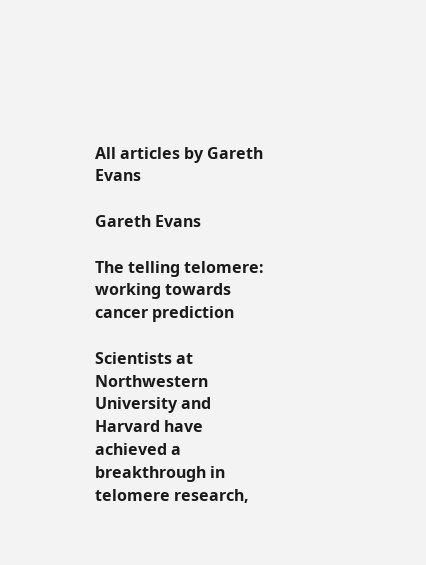All articles by Gareth Evans

Gareth Evans

The telling telomere: working towards cancer prediction

Scientists at Northwestern University and Harvard have achieved a breakthrough in telomere research,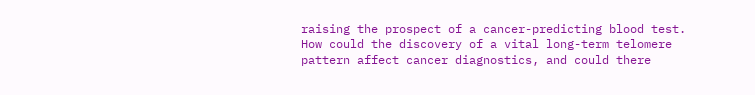raising the prospect of a cancer-predicting blood test. How could the discovery of a vital long-term telomere pattern affect cancer diagnostics, and could there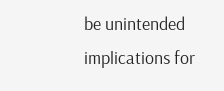be unintended implications for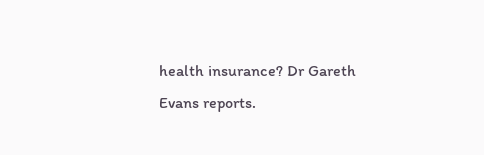health insurance? Dr Gareth Evans reports.